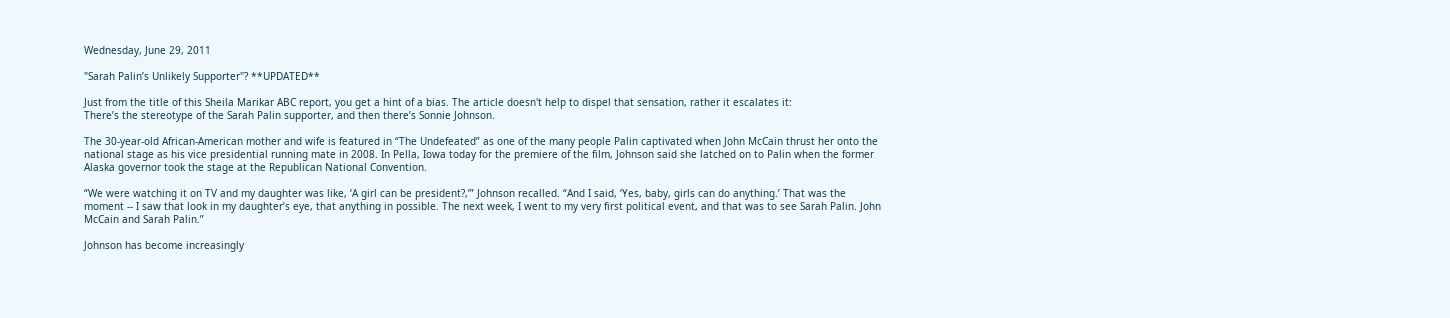Wednesday, June 29, 2011

"Sarah Palin’s Unlikely Supporter"? **UPDATED**

Just from the title of this Sheila Marikar ABC report, you get a hint of a bias. The article doesn't help to dispel that sensation, rather it escalates it:
There’s the stereotype of the Sarah Palin supporter, and then there’s Sonnie Johnson.

The 30-year-old African-American mother and wife is featured in “The Undefeated” as one of the many people Palin captivated when John McCain thrust her onto the national stage as his vice presidential running mate in 2008. In Pella, Iowa today for the premiere of the film, Johnson said she latched on to Palin when the former Alaska governor took the stage at the Republican National Convention.

“We were watching it on TV and my daughter was like, ‘A girl can be president?,’” Johnson recalled. “And I said, ‘Yes, baby, girls can do anything.’ That was the moment -- I saw that look in my daughter’s eye, that anything in possible. The next week, I went to my very first political event, and that was to see Sarah Palin. John McCain and Sarah Palin.”

Johnson has become increasingly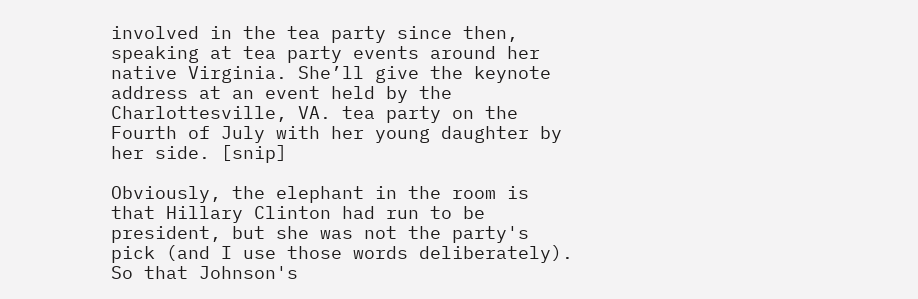involved in the tea party since then, speaking at tea party events around her native Virginia. She’ll give the keynote address at an event held by the Charlottesville, VA. tea party on the Fourth of July with her young daughter by her side. [snip]

Obviously, the elephant in the room is that Hillary Clinton had run to be president, but she was not the party's pick (and I use those words deliberately). So that Johnson's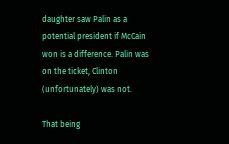daughter saw Palin as a potential president if McCain won is a difference. Palin was on the ticket, Clinton (unfortunately) was not.

That being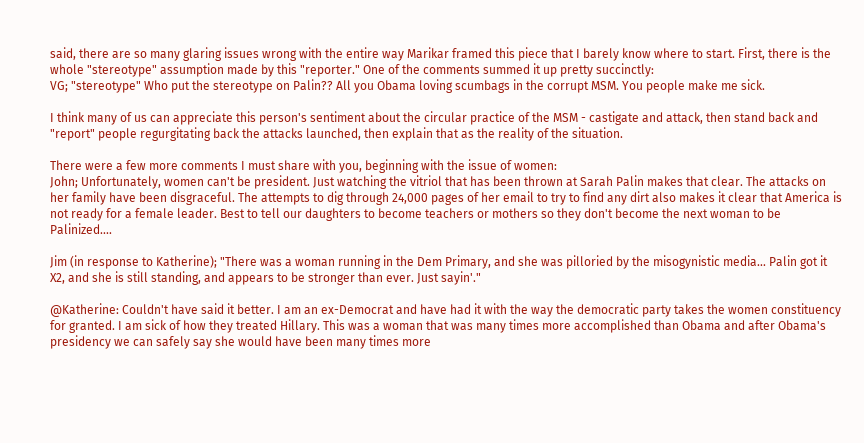said, there are so many glaring issues wrong with the entire way Marikar framed this piece that I barely know where to start. First, there is the whole "stereotype" assumption made by this "reporter." One of the comments summed it up pretty succinctly:
VG; "stereotype" Who put the stereotype on Palin?? All you Obama loving scumbags in the corrupt MSM. You people make me sick.

I think many of us can appreciate this person's sentiment about the circular practice of the MSM - castigate and attack, then stand back and "report" people regurgitating back the attacks launched, then explain that as the reality of the situation.

There were a few more comments I must share with you, beginning with the issue of women:
John; Unfortunately, women can't be president. Just watching the vitriol that has been thrown at Sarah Palin makes that clear. The attacks on her family have been disgraceful. The attempts to dig through 24,000 pages of her email to try to find any dirt also makes it clear that America is not ready for a female leader. Best to tell our daughters to become teachers or mothers so they don't become the next woman to be Palinized....

Jim (in response to Katherine); "There was a woman running in the Dem Primary, and she was pilloried by the misogynistic media... Palin got it X2, and she is still standing, and appears to be stronger than ever. Just sayin'."

@Katherine: Couldn't have said it better. I am an ex-Democrat and have had it with the way the democratic party takes the women constituency for granted. I am sick of how they treated Hillary. This was a woman that was many times more accomplished than Obama and after Obama's presidency we can safely say she would have been many times more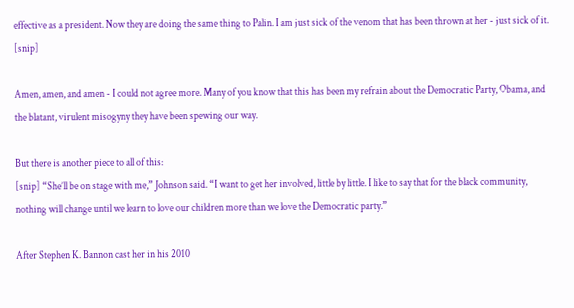effective as a president. Now they are doing the same thing to Palin. I am just sick of the venom that has been thrown at her - just sick of it. [snip]

Amen, amen, and amen - I could not agree more. Many of you know that this has been my refrain about the Democratic Party, Obama, and the blatant, virulent misogyny they have been spewing our way.

But there is another piece to all of this:
[snip] “She’ll be on stage with me,” Johnson said. “I want to get her involved, little by little. I like to say that for the black community, nothing will change until we learn to love our children more than we love the Democratic party.”

After Stephen K. Bannon cast her in his 2010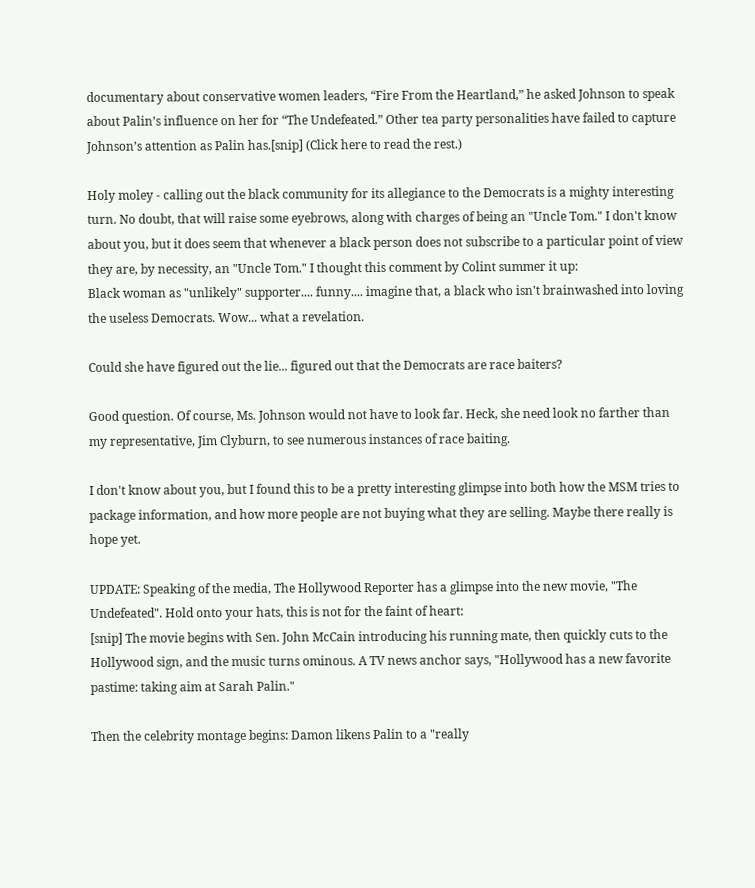documentary about conservative women leaders, “Fire From the Heartland,” he asked Johnson to speak about Palin’s influence on her for “The Undefeated.” Other tea party personalities have failed to capture Johnson’s attention as Palin has.[snip] (Click here to read the rest.)

Holy moley - calling out the black community for its allegiance to the Democrats is a mighty interesting turn. No doubt, that will raise some eyebrows, along with charges of being an "Uncle Tom." I don't know about you, but it does seem that whenever a black person does not subscribe to a particular point of view they are, by necessity, an "Uncle Tom." I thought this comment by Colint summer it up:
Black woman as "unlikely" supporter.... funny.... imagine that, a black who isn't brainwashed into loving the useless Democrats. Wow... what a revelation.

Could she have figured out the lie... figured out that the Democrats are race baiters?

Good question. Of course, Ms. Johnson would not have to look far. Heck, she need look no farther than my representative, Jim Clyburn, to see numerous instances of race baiting.

I don't know about you, but I found this to be a pretty interesting glimpse into both how the MSM tries to package information, and how more people are not buying what they are selling. Maybe there really is hope yet.

UPDATE: Speaking of the media, The Hollywood Reporter has a glimpse into the new movie, "The Undefeated". Hold onto your hats, this is not for the faint of heart:
[snip] The movie begins with Sen. John McCain introducing his running mate, then quickly cuts to the Hollywood sign, and the music turns ominous. A TV news anchor says, "Hollywood has a new favorite pastime: taking aim at Sarah Palin."

Then the celebrity montage begins: Damon likens Palin to a "really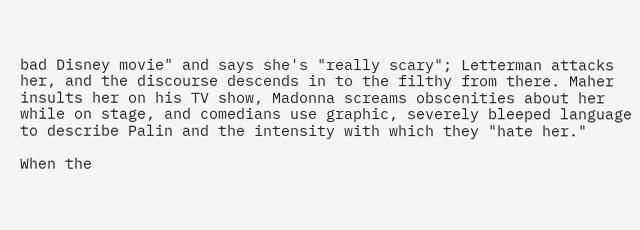bad Disney movie" and says she's "really scary"; Letterman attacks her, and the discourse descends in to the filthy from there. Maher insults her on his TV show, Madonna screams obscenities about her while on stage, and comedians use graphic, severely bleeped language to describe Palin and the intensity with which they "hate her."

When the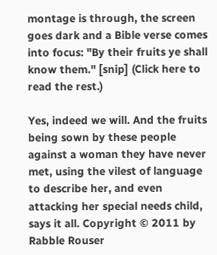montage is through, the screen goes dark and a Bible verse comes into focus: "By their fruits ye shall know them." [snip] (Click here to read the rest.)

Yes, indeed we will. And the fruits being sown by these people against a woman they have never met, using the vilest of language to describe her, and even attacking her special needs child, says it all. Copyright © 2011 by Rabble Rouser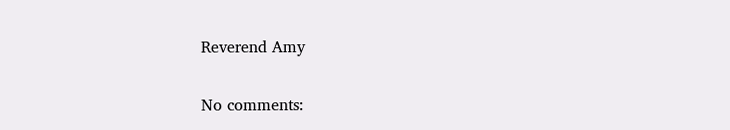Reverend Amy

No comments: